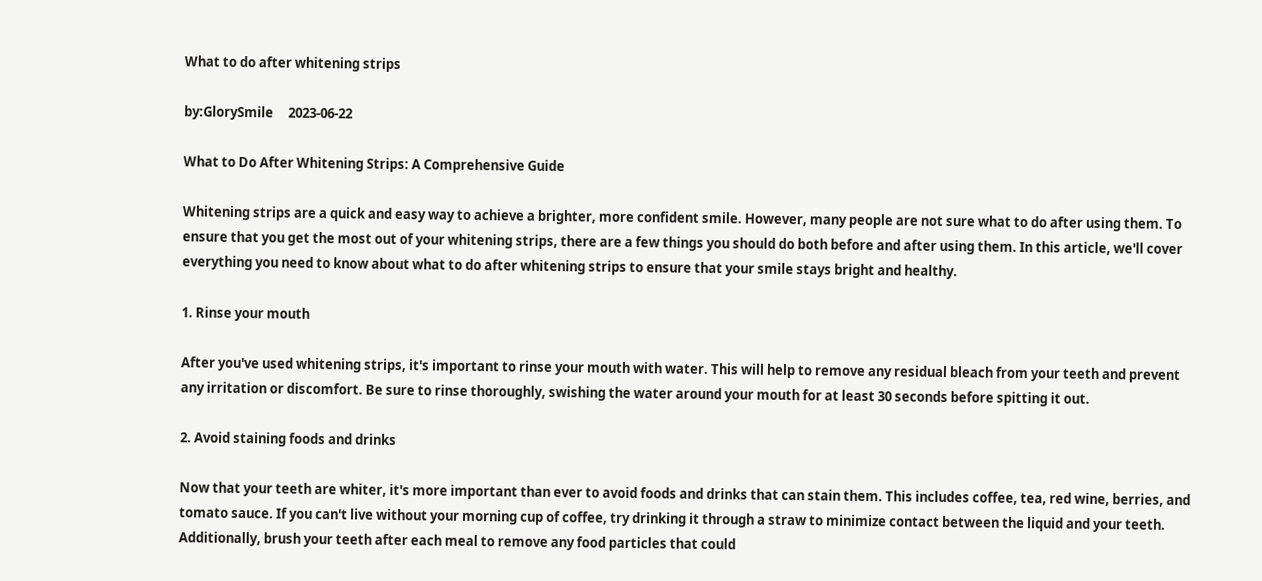What to do after whitening strips

by:GlorySmile     2023-06-22

What to Do After Whitening Strips: A Comprehensive Guide

Whitening strips are a quick and easy way to achieve a brighter, more confident smile. However, many people are not sure what to do after using them. To ensure that you get the most out of your whitening strips, there are a few things you should do both before and after using them. In this article, we'll cover everything you need to know about what to do after whitening strips to ensure that your smile stays bright and healthy.

1. Rinse your mouth

After you've used whitening strips, it's important to rinse your mouth with water. This will help to remove any residual bleach from your teeth and prevent any irritation or discomfort. Be sure to rinse thoroughly, swishing the water around your mouth for at least 30 seconds before spitting it out.

2. Avoid staining foods and drinks

Now that your teeth are whiter, it's more important than ever to avoid foods and drinks that can stain them. This includes coffee, tea, red wine, berries, and tomato sauce. If you can't live without your morning cup of coffee, try drinking it through a straw to minimize contact between the liquid and your teeth. Additionally, brush your teeth after each meal to remove any food particles that could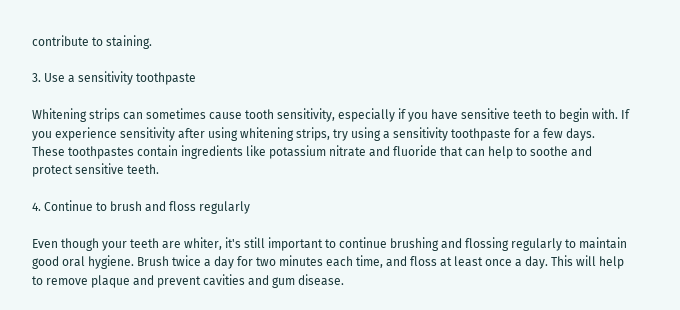contribute to staining.

3. Use a sensitivity toothpaste

Whitening strips can sometimes cause tooth sensitivity, especially if you have sensitive teeth to begin with. If you experience sensitivity after using whitening strips, try using a sensitivity toothpaste for a few days. These toothpastes contain ingredients like potassium nitrate and fluoride that can help to soothe and protect sensitive teeth.

4. Continue to brush and floss regularly

Even though your teeth are whiter, it's still important to continue brushing and flossing regularly to maintain good oral hygiene. Brush twice a day for two minutes each time, and floss at least once a day. This will help to remove plaque and prevent cavities and gum disease.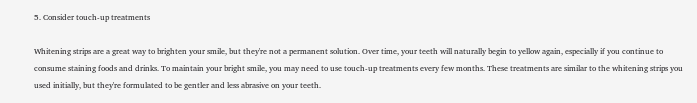5. Consider touch-up treatments

Whitening strips are a great way to brighten your smile, but they're not a permanent solution. Over time, your teeth will naturally begin to yellow again, especially if you continue to consume staining foods and drinks. To maintain your bright smile, you may need to use touch-up treatments every few months. These treatments are similar to the whitening strips you used initially, but they're formulated to be gentler and less abrasive on your teeth.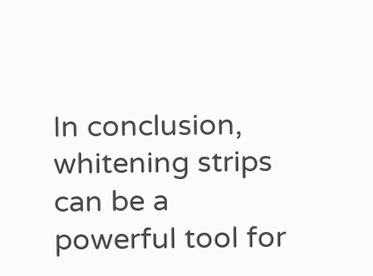In conclusion, whitening strips can be a powerful tool for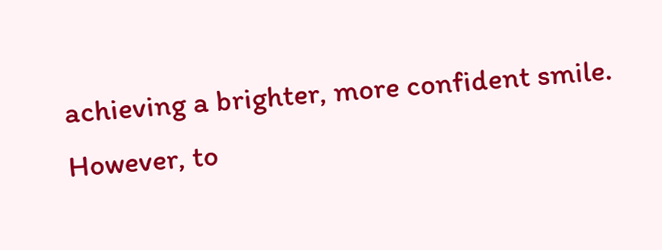achieving a brighter, more confident smile. However, to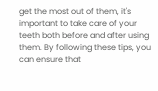get the most out of them, it's important to take care of your teeth both before and after using them. By following these tips, you can ensure that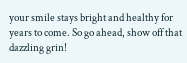your smile stays bright and healthy for years to come. So go ahead, show off that dazzling grin!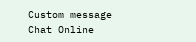Custom message
Chat Online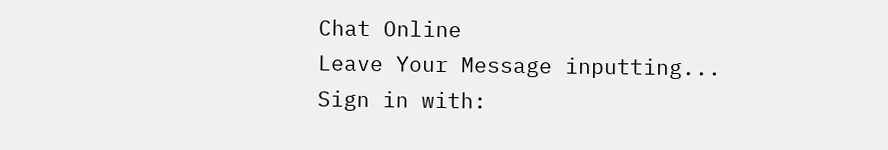Chat Online
Leave Your Message inputting...
Sign in with: